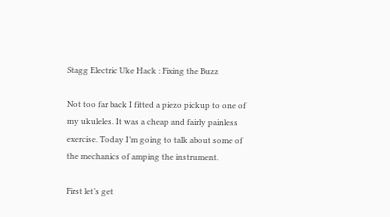Stagg Electric Uke Hack : Fixing the Buzz

Not too far back I fitted a piezo pickup to one of my ukuleles. It was a cheap and fairly painless exercise. Today I’m going to talk about some of the mechanics of amping the instrument.

First let’s get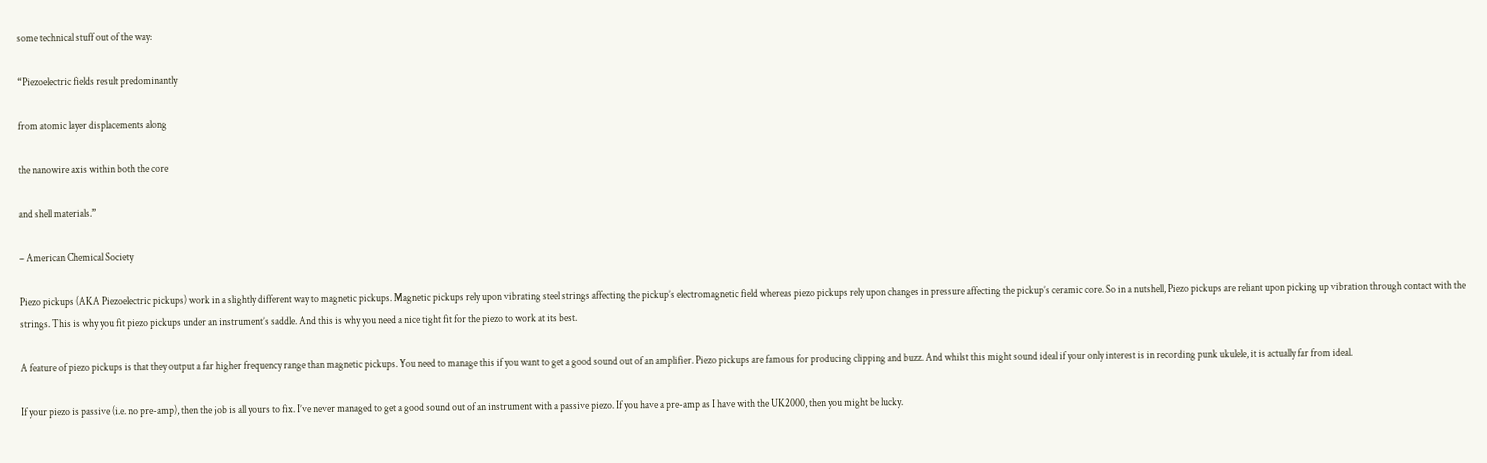some technical stuff out of the way:

“Piezoelectric fields result predominantly

from atomic layer displacements along

the nanowire axis within both the core

and shell materials.”

– American Chemical Society

Piezo pickups (AKA Piezoelectric pickups) work in a slightly different way to magnetic pickups. Magnetic pickups rely upon vibrating steel strings affecting the pickup’s electromagnetic field whereas piezo pickups rely upon changes in pressure affecting the pickup’s ceramic core. So in a nutshell, Piezo pickups are reliant upon picking up vibration through contact with the strings. This is why you fit piezo pickups under an instrument’s saddle. And this is why you need a nice tight fit for the piezo to work at its best.

A feature of piezo pickups is that they output a far higher frequency range than magnetic pickups. You need to manage this if you want to get a good sound out of an amplifier. Piezo pickups are famous for producing clipping and buzz. And whilst this might sound ideal if your only interest is in recording punk ukulele, it is actually far from ideal.

If your piezo is passive (i.e. no pre-amp), then the job is all yours to fix. I’ve never managed to get a good sound out of an instrument with a passive piezo. If you have a pre-amp as I have with the UK2000, then you might be lucky.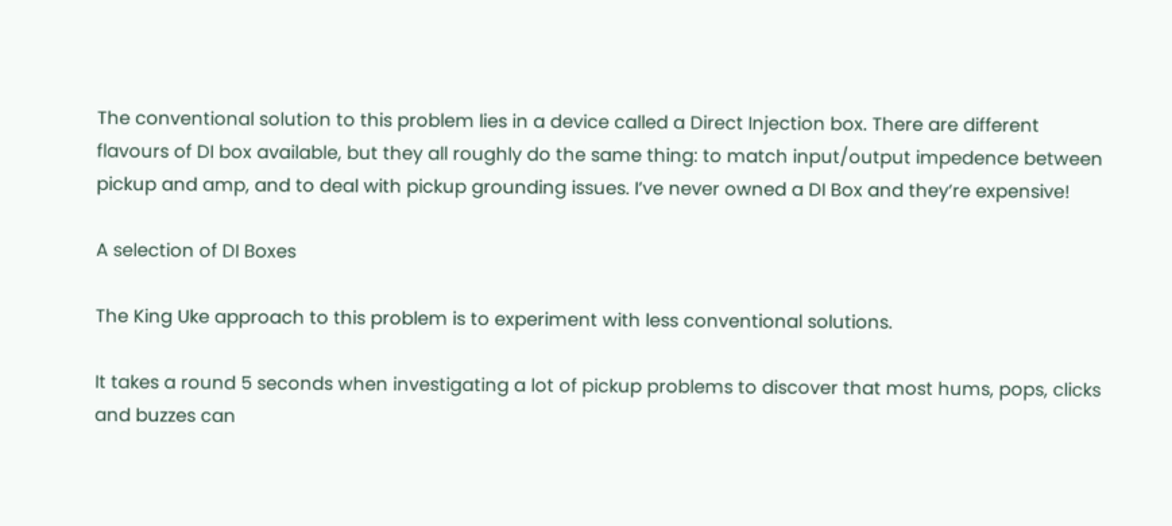The conventional solution to this problem lies in a device called a Direct Injection box. There are different flavours of DI box available, but they all roughly do the same thing: to match input/output impedence between pickup and amp, and to deal with pickup grounding issues. I’ve never owned a DI Box and they’re expensive!

A selection of DI Boxes

The King Uke approach to this problem is to experiment with less conventional solutions.

It takes a round 5 seconds when investigating a lot of pickup problems to discover that most hums, pops, clicks and buzzes can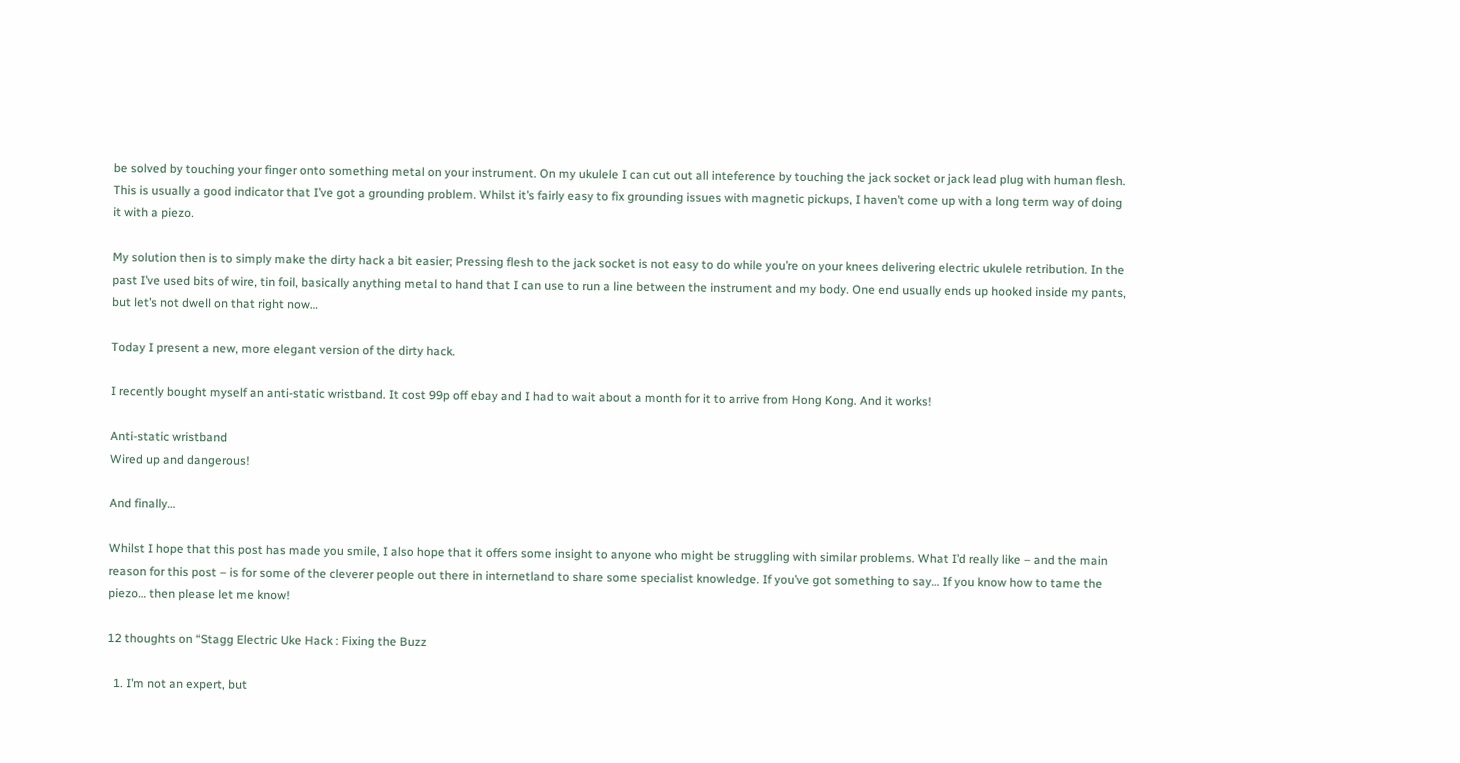be solved by touching your finger onto something metal on your instrument. On my ukulele I can cut out all inteference by touching the jack socket or jack lead plug with human flesh. This is usually a good indicator that I’ve got a grounding problem. Whilst it’s fairly easy to fix grounding issues with magnetic pickups, I haven’t come up with a long term way of doing it with a piezo.

My solution then is to simply make the dirty hack a bit easier; Pressing flesh to the jack socket is not easy to do while you’re on your knees delivering electric ukulele retribution. In the past I’ve used bits of wire, tin foil, basically anything metal to hand that I can use to run a line between the instrument and my body. One end usually ends up hooked inside my pants, but let’s not dwell on that right now…

Today I present a new, more elegant version of the dirty hack.

I recently bought myself an anti-static wristband. It cost 99p off ebay and I had to wait about a month for it to arrive from Hong Kong. And it works!

Anti-static wristband
Wired up and dangerous!

And finally…

Whilst I hope that this post has made you smile, I also hope that it offers some insight to anyone who might be struggling with similar problems. What I’d really like – and the main reason for this post – is for some of the cleverer people out there in internetland to share some specialist knowledge. If you’ve got something to say… If you know how to tame the piezo… then please let me know!

12 thoughts on “Stagg Electric Uke Hack : Fixing the Buzz

  1. I’m not an expert, but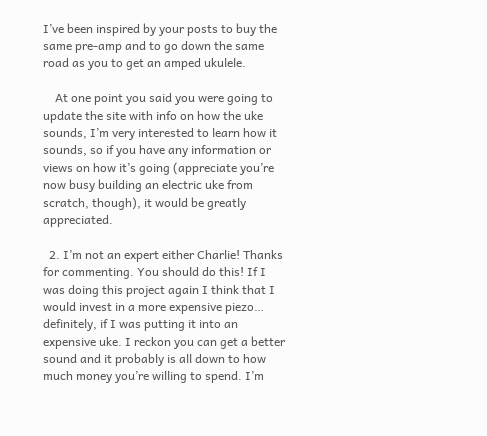I’ve been inspired by your posts to buy the same pre-amp and to go down the same road as you to get an amped ukulele.

    At one point you said you were going to update the site with info on how the uke sounds, I’m very interested to learn how it sounds, so if you have any information or views on how it’s going (appreciate you’re now busy building an electric uke from scratch, though), it would be greatly appreciated.

  2. I’m not an expert either Charlie! Thanks for commenting. You should do this! If I was doing this project again I think that I would invest in a more expensive piezo… definitely, if I was putting it into an expensive uke. I reckon you can get a better sound and it probably is all down to how much money you’re willing to spend. I’m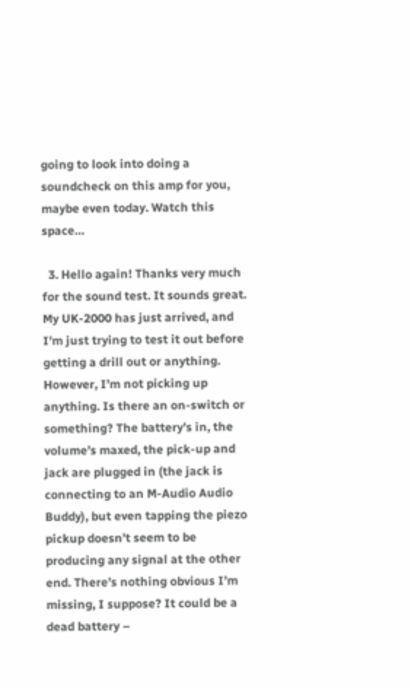going to look into doing a soundcheck on this amp for you, maybe even today. Watch this space…

  3. Hello again! Thanks very much for the sound test. It sounds great. My UK-2000 has just arrived, and I’m just trying to test it out before getting a drill out or anything. However, I’m not picking up anything. Is there an on-switch or something? The battery’s in, the volume’s maxed, the pick-up and jack are plugged in (the jack is connecting to an M-Audio Audio Buddy), but even tapping the piezo pickup doesn’t seem to be producing any signal at the other end. There’s nothing obvious I’m missing, I suppose? It could be a dead battery –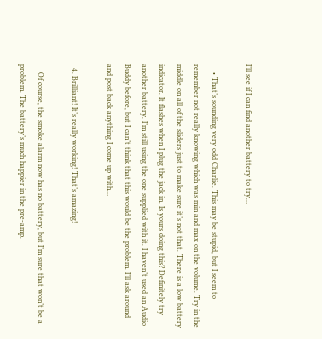I’ll see if I can find another battery to try…

    • That’s sounding very odd Charlie. This may be stupid, but I seem to remember not really knowing which was min and max on the volume. Try in the middle on all of the sliders just to make sure it’s not that. There is a low battery indicator. It flashes when I plug the jack in. Is yours doing this? Definitely try another battery. I’m still using the one supplied with it. I haven’t used an Audio Buddy before, but I can’t think that this would be the problem. I’ll ask around and post back anything I come up with…

  4. Brilliant! It’s really working! That’s amazing!

    Of course, the smoke alarm now has no battery, but I’m sure that won’t be a problem. The battery’s much happier in the pre-amp.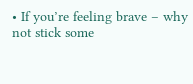• If you’re feeling brave – why not stick some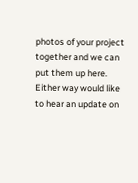photos of your project together and we can put them up here. Either way would like to hear an update on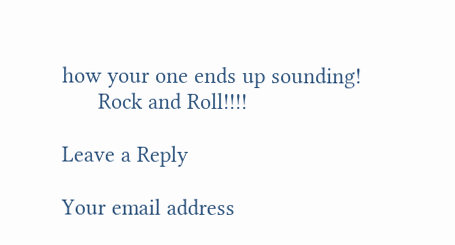how your one ends up sounding!
      Rock and Roll!!!!

Leave a Reply

Your email address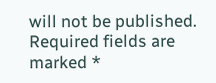will not be published. Required fields are marked *